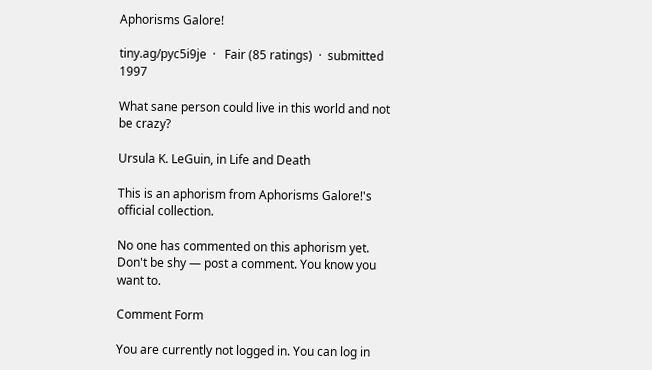Aphorisms Galore!

tiny.ag/pyc5i9je  ·   Fair (85 ratings)  ·  submitted 1997

What sane person could live in this world and not be crazy?

Ursula K. LeGuin, in Life and Death

This is an aphorism from Aphorisms Galore!'s official collection.

No one has commented on this aphorism yet. Don't be shy — post a comment. You know you want to.

Comment Form

You are currently not logged in. You can log in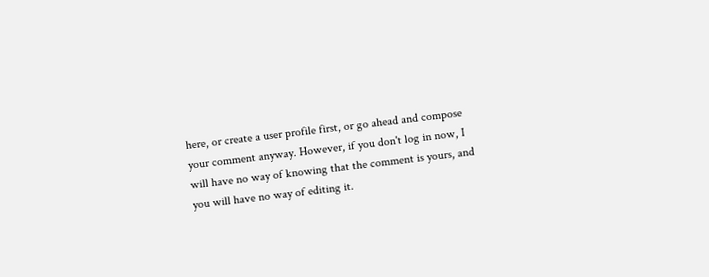here, or create a user profile first, or go ahead and compose your comment anyway. However, if you don't log in now, I will have no way of knowing that the comment is yours, and you will have no way of editing it.